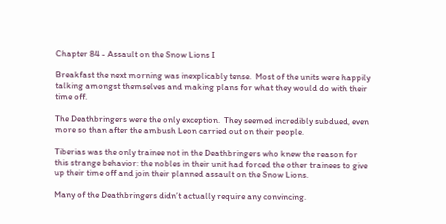Chapter 84 - Assault on the Snow Lions I

Breakfast the next morning was inexplicably tense.  Most of the units were happily talking amongst themselves and making plans for what they would do with their time off.

The Deathbringers were the only exception.  They seemed incredibly subdued, even more so than after the ambush Leon carried out on their people.

Tiberias was the only trainee not in the Deathbringers who knew the reason for this strange behavior: the nobles in their unit had forced the other trainees to give up their time off and join their planned assault on the Snow Lions.

Many of the Deathbringers didn’t actually require any convincing.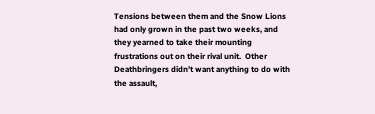Tensions between them and the Snow Lions had only grown in the past two weeks, and they yearned to take their mounting frustrations out on their rival unit.  Other Deathbringers didn’t want anything to do with the assault,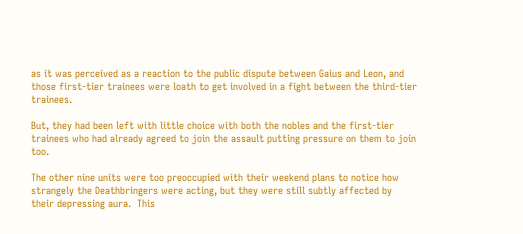as it was perceived as a reaction to the public dispute between Gaius and Leon, and those first-tier trainees were loath to get involved in a fight between the third-tier trainees.

But, they had been left with little choice with both the nobles and the first-tier trainees who had already agreed to join the assault putting pressure on them to join too.

The other nine units were too preoccupied with their weekend plans to notice how strangely the Deathbringers were acting, but they were still subtly affected by their depressing aura.  This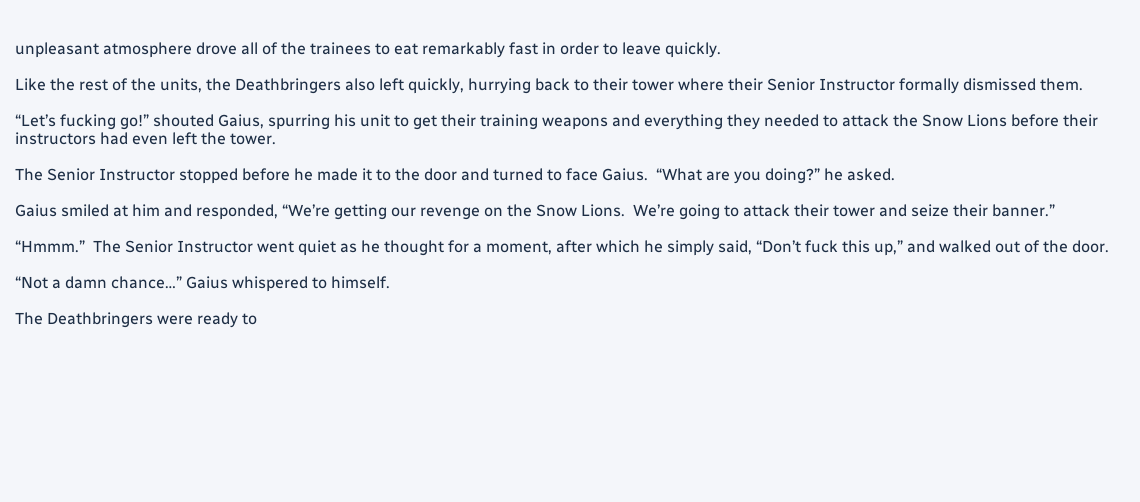unpleasant atmosphere drove all of the trainees to eat remarkably fast in order to leave quickly.

Like the rest of the units, the Deathbringers also left quickly, hurrying back to their tower where their Senior Instructor formally dismissed them.

“Let’s fucking go!” shouted Gaius, spurring his unit to get their training weapons and everything they needed to attack the Snow Lions before their instructors had even left the tower.

The Senior Instructor stopped before he made it to the door and turned to face Gaius.  “What are you doing?” he asked.

Gaius smiled at him and responded, “We’re getting our revenge on the Snow Lions.  We’re going to attack their tower and seize their banner.”

“Hmmm.”  The Senior Instructor went quiet as he thought for a moment, after which he simply said, “Don’t fuck this up,” and walked out of the door.

“Not a damn chance…” Gaius whispered to himself.

The Deathbringers were ready to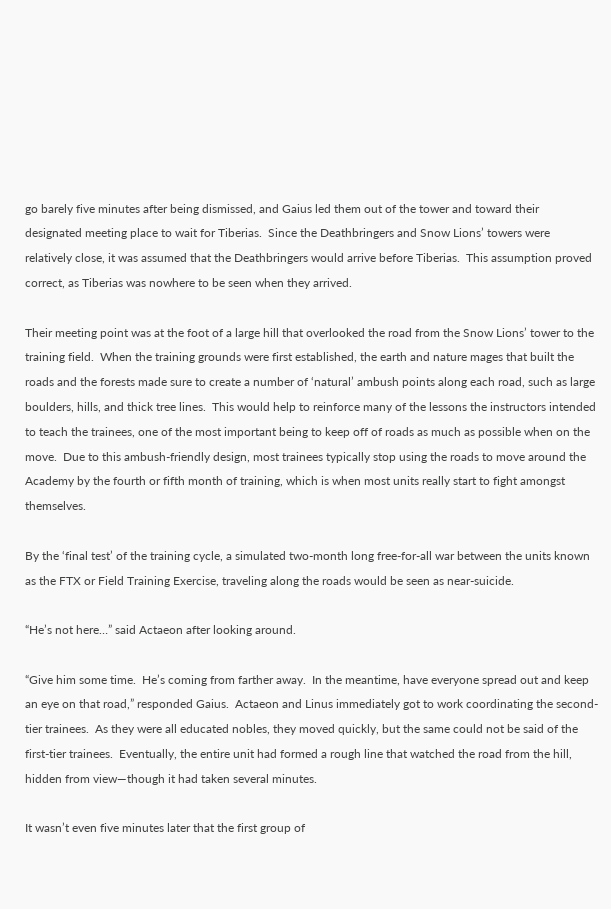go barely five minutes after being dismissed, and Gaius led them out of the tower and toward their designated meeting place to wait for Tiberias.  Since the Deathbringers and Snow Lions’ towers were relatively close, it was assumed that the Deathbringers would arrive before Tiberias.  This assumption proved correct, as Tiberias was nowhere to be seen when they arrived.

Their meeting point was at the foot of a large hill that overlooked the road from the Snow Lions’ tower to the training field.  When the training grounds were first established, the earth and nature mages that built the roads and the forests made sure to create a number of ‘natural’ ambush points along each road, such as large boulders, hills, and thick tree lines.  This would help to reinforce many of the lessons the instructors intended to teach the trainees, one of the most important being to keep off of roads as much as possible when on the move.  Due to this ambush-friendly design, most trainees typically stop using the roads to move around the Academy by the fourth or fifth month of training, which is when most units really start to fight amongst themselves.

By the ‘final test’ of the training cycle, a simulated two-month long free-for-all war between the units known as the FTX or Field Training Exercise, traveling along the roads would be seen as near-suicide.

“He’s not here…” said Actaeon after looking around.

“Give him some time.  He’s coming from farther away.  In the meantime, have everyone spread out and keep an eye on that road,” responded Gaius.  Actaeon and Linus immediately got to work coordinating the second-tier trainees.  As they were all educated nobles, they moved quickly, but the same could not be said of the first-tier trainees.  Eventually, the entire unit had formed a rough line that watched the road from the hill, hidden from view—though it had taken several minutes.

It wasn’t even five minutes later that the first group of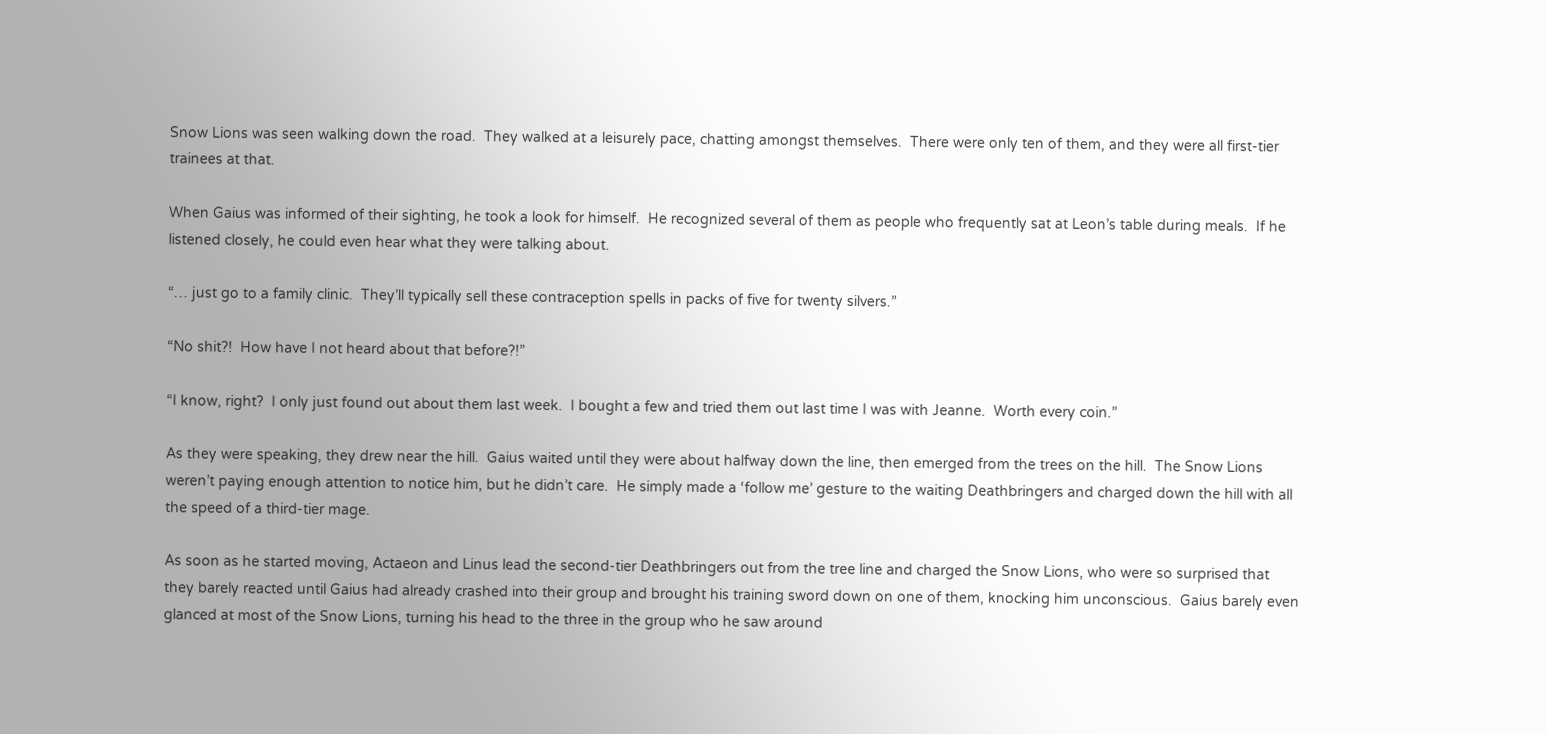Snow Lions was seen walking down the road.  They walked at a leisurely pace, chatting amongst themselves.  There were only ten of them, and they were all first-tier trainees at that.

When Gaius was informed of their sighting, he took a look for himself.  He recognized several of them as people who frequently sat at Leon’s table during meals.  If he listened closely, he could even hear what they were talking about.

“… just go to a family clinic.  They’ll typically sell these contraception spells in packs of five for twenty silvers.”

“No shit?!  How have I not heard about that before?!”

“I know, right?  I only just found out about them last week.  I bought a few and tried them out last time I was with Jeanne.  Worth every coin.”

As they were speaking, they drew near the hill.  Gaius waited until they were about halfway down the line, then emerged from the trees on the hill.  The Snow Lions weren’t paying enough attention to notice him, but he didn’t care.  He simply made a ‘follow me’ gesture to the waiting Deathbringers and charged down the hill with all the speed of a third-tier mage.

As soon as he started moving, Actaeon and Linus lead the second-tier Deathbringers out from the tree line and charged the Snow Lions, who were so surprised that they barely reacted until Gaius had already crashed into their group and brought his training sword down on one of them, knocking him unconscious.  Gaius barely even glanced at most of the Snow Lions, turning his head to the three in the group who he saw around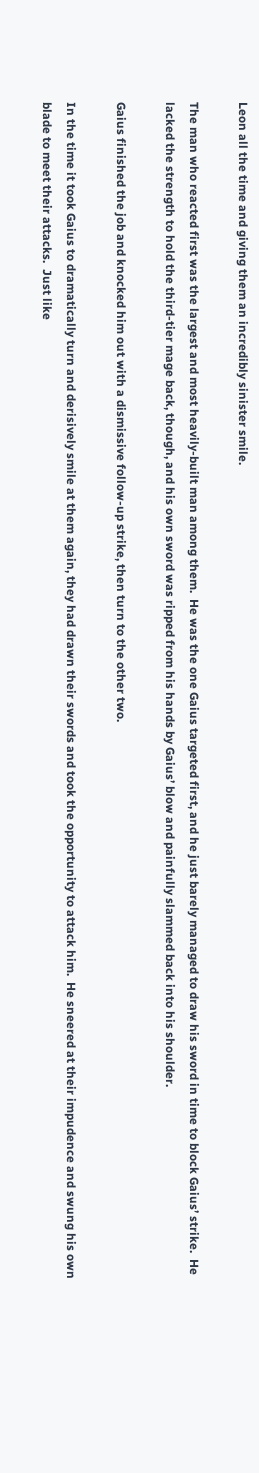Leon all the time and giving them an incredibly sinister smile.

The man who reacted first was the largest and most heavily-built man among them.  He was the one Gaius targeted first, and he just barely managed to draw his sword in time to block Gaius’ strike.  He lacked the strength to hold the third-tier mage back, though, and his own sword was ripped from his hands by Gaius’ blow and painfully slammed back into his shoulder.

Gaius finished the job and knocked him out with a dismissive follow-up strike, then turn to the other two.

In the time it took Gaius to dramatically turn and derisively smile at them again, they had drawn their swords and took the opportunity to attack him.  He sneered at their impudence and swung his own blade to meet their attacks.  Just like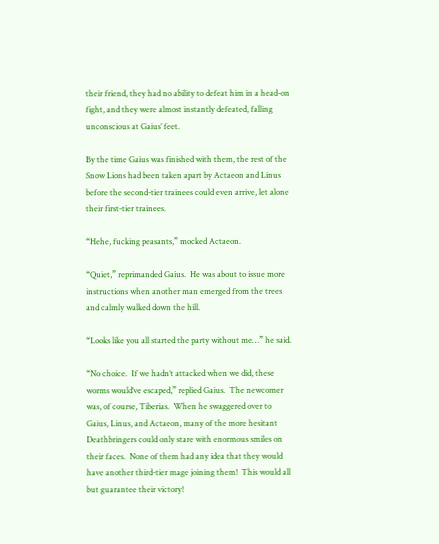their friend, they had no ability to defeat him in a head-on fight, and they were almost instantly defeated, falling unconscious at Gaius’ feet.

By the time Gaius was finished with them, the rest of the Snow Lions had been taken apart by Actaeon and Linus before the second-tier trainees could even arrive, let alone their first-tier trainees.

“Hehe, fucking peasants,” mocked Actaeon.

“Quiet,” reprimanded Gaius.  He was about to issue more instructions when another man emerged from the trees and calmly walked down the hill.

“Looks like you all started the party without me…” he said.

“No choice.  If we hadn’t attacked when we did, these worms would’ve escaped,” replied Gaius.  The newcomer was, of course, Tiberias.  When he swaggered over to Gaius, Linus, and Actaeon, many of the more hesitant Deathbringers could only stare with enormous smiles on their faces.  None of them had any idea that they would have another third-tier mage joining them!  This would all but guarantee their victory!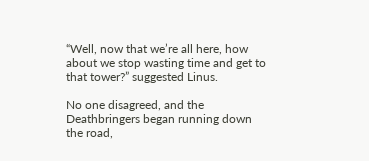“Well, now that we’re all here, how about we stop wasting time and get to that tower?” suggested Linus.

No one disagreed, and the Deathbringers began running down the road,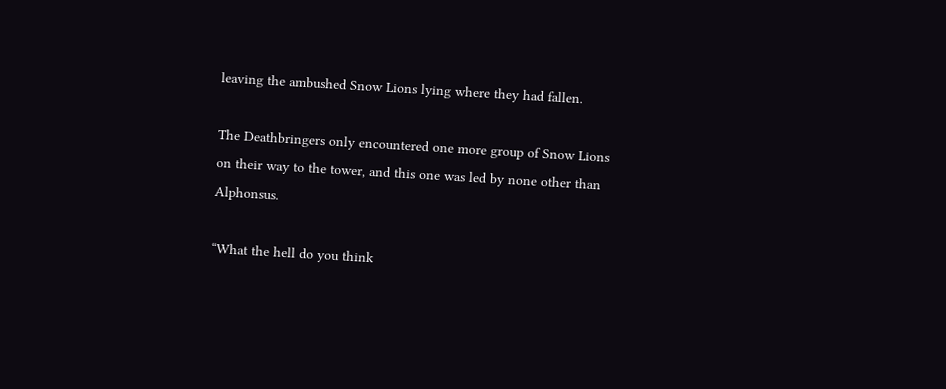leaving the ambushed Snow Lions lying where they had fallen.

The Deathbringers only encountered one more group of Snow Lions on their way to the tower, and this one was led by none other than Alphonsus.

“What the hell do you think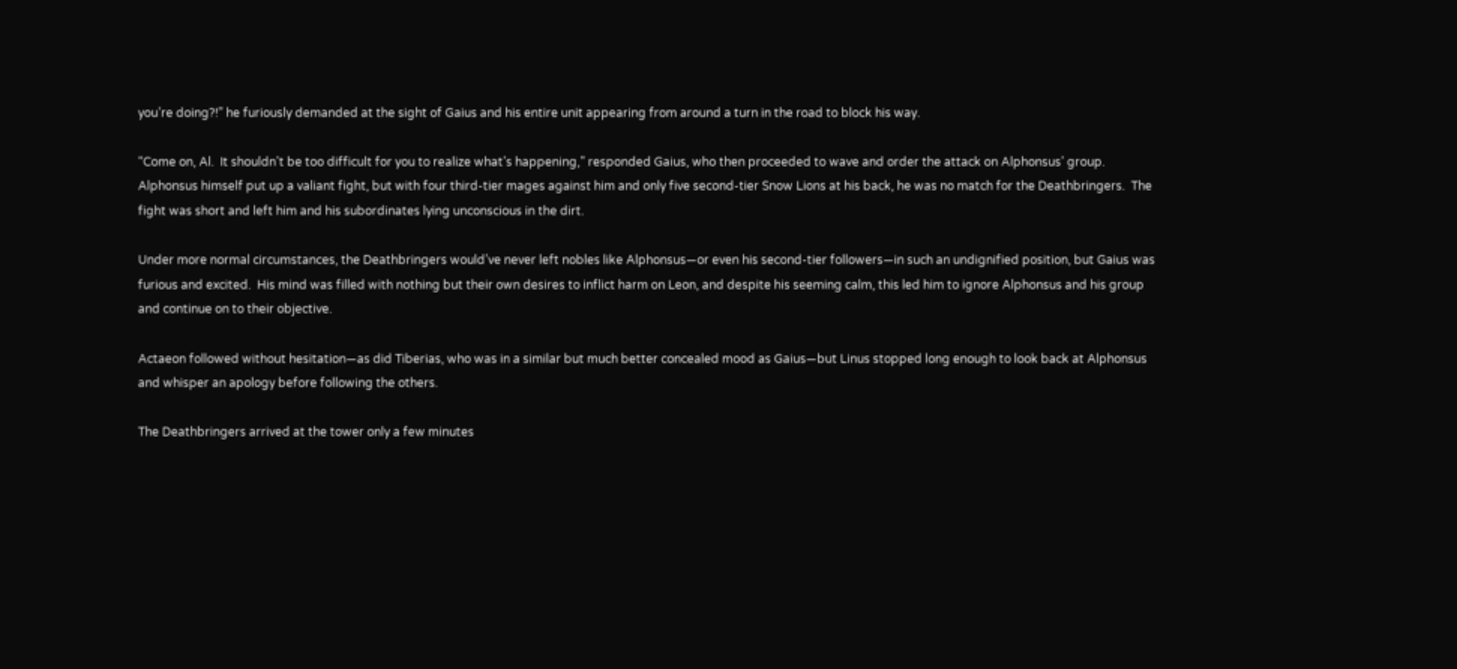you’re doing?!” he furiously demanded at the sight of Gaius and his entire unit appearing from around a turn in the road to block his way.

“Come on, Al.  It shouldn’t be too difficult for you to realize what’s happening,” responded Gaius, who then proceeded to wave and order the attack on Alphonsus’ group.  Alphonsus himself put up a valiant fight, but with four third-tier mages against him and only five second-tier Snow Lions at his back, he was no match for the Deathbringers.  The fight was short and left him and his subordinates lying unconscious in the dirt.

Under more normal circumstances, the Deathbringers would’ve never left nobles like Alphonsus—or even his second-tier followers—in such an undignified position, but Gaius was furious and excited.  His mind was filled with nothing but their own desires to inflict harm on Leon, and despite his seeming calm, this led him to ignore Alphonsus and his group and continue on to their objective.

Actaeon followed without hesitation—as did Tiberias, who was in a similar but much better concealed mood as Gaius—but Linus stopped long enough to look back at Alphonsus and whisper an apology before following the others.

The Deathbringers arrived at the tower only a few minutes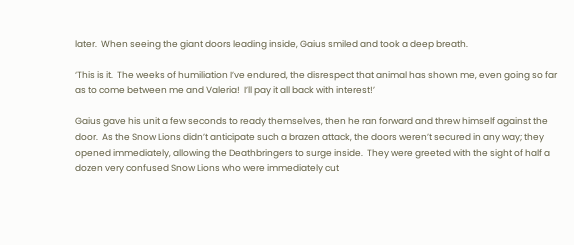later.  When seeing the giant doors leading inside, Gaius smiled and took a deep breath.

‘This is it.  The weeks of humiliation I’ve endured, the disrespect that animal has shown me, even going so far as to come between me and Valeria!  I’ll pay it all back with interest!’

Gaius gave his unit a few seconds to ready themselves, then he ran forward and threw himself against the door.  As the Snow Lions didn’t anticipate such a brazen attack, the doors weren’t secured in any way; they opened immediately, allowing the Deathbringers to surge inside.  They were greeted with the sight of half a dozen very confused Snow Lions who were immediately cut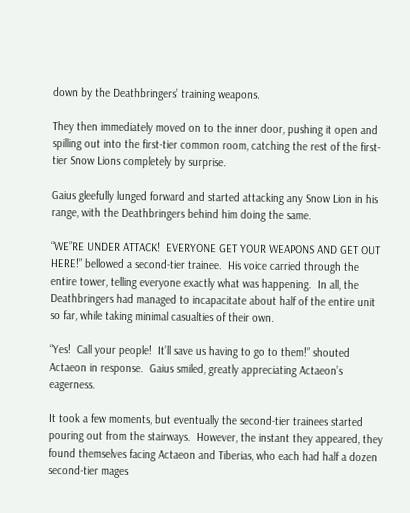down by the Deathbringers’ training weapons.

They then immediately moved on to the inner door, pushing it open and spilling out into the first-tier common room, catching the rest of the first-tier Snow Lions completely by surprise.

Gaius gleefully lunged forward and started attacking any Snow Lion in his range, with the Deathbringers behind him doing the same.

“WE”RE UNDER ATTACK!  EVERYONE GET YOUR WEAPONS AND GET OUT HERE!” bellowed a second-tier trainee.  His voice carried through the entire tower, telling everyone exactly what was happening.  In all, the Deathbringers had managed to incapacitate about half of the entire unit so far, while taking minimal casualties of their own.

“Yes!  Call your people!  It’ll save us having to go to them!” shouted Actaeon in response.  Gaius smiled, greatly appreciating Actaeon’s eagerness.

It took a few moments, but eventually the second-tier trainees started pouring out from the stairways.  However, the instant they appeared, they found themselves facing Actaeon and Tiberias, who each had half a dozen second-tier mages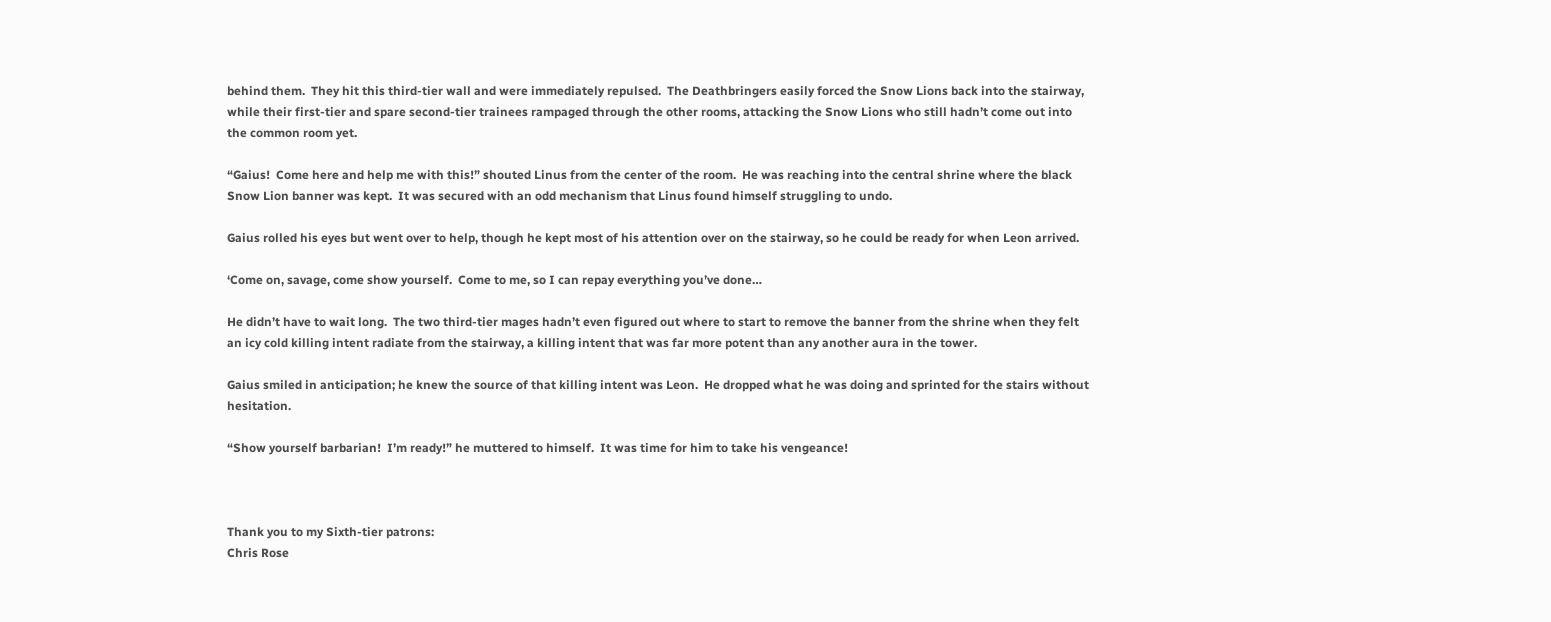behind them.  They hit this third-tier wall and were immediately repulsed.  The Deathbringers easily forced the Snow Lions back into the stairway, while their first-tier and spare second-tier trainees rampaged through the other rooms, attacking the Snow Lions who still hadn’t come out into the common room yet.

“Gaius!  Come here and help me with this!” shouted Linus from the center of the room.  He was reaching into the central shrine where the black Snow Lion banner was kept.  It was secured with an odd mechanism that Linus found himself struggling to undo.

Gaius rolled his eyes but went over to help, though he kept most of his attention over on the stairway, so he could be ready for when Leon arrived.

‘Come on, savage, come show yourself.  Come to me, so I can repay everything you’ve done…

He didn’t have to wait long.  The two third-tier mages hadn’t even figured out where to start to remove the banner from the shrine when they felt an icy cold killing intent radiate from the stairway, a killing intent that was far more potent than any another aura in the tower.

Gaius smiled in anticipation; he knew the source of that killing intent was Leon.  He dropped what he was doing and sprinted for the stairs without hesitation.

“Show yourself barbarian!  I’m ready!” he muttered to himself.  It was time for him to take his vengeance!



Thank you to my Sixth-tier patrons:
Chris Rose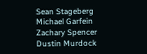Sean Stageberg
Michael Garfein
Zachary Spencer
Dustin Murdock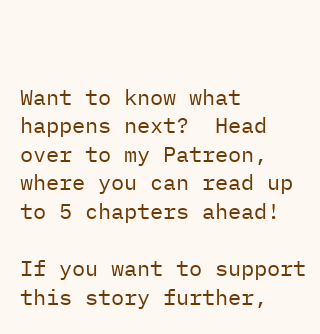Want to know what happens next?  Head over to my Patreon, where you can read up to 5 chapters ahead!

If you want to support this story further,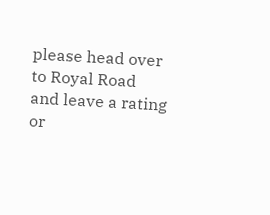please head over to Royal Road and leave a rating or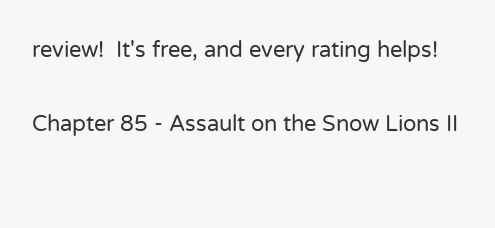review!  It's free, and every rating helps!

Chapter 85 - Assault on the Snow Lions II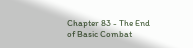Chapter 83 - The End of Basic Combat